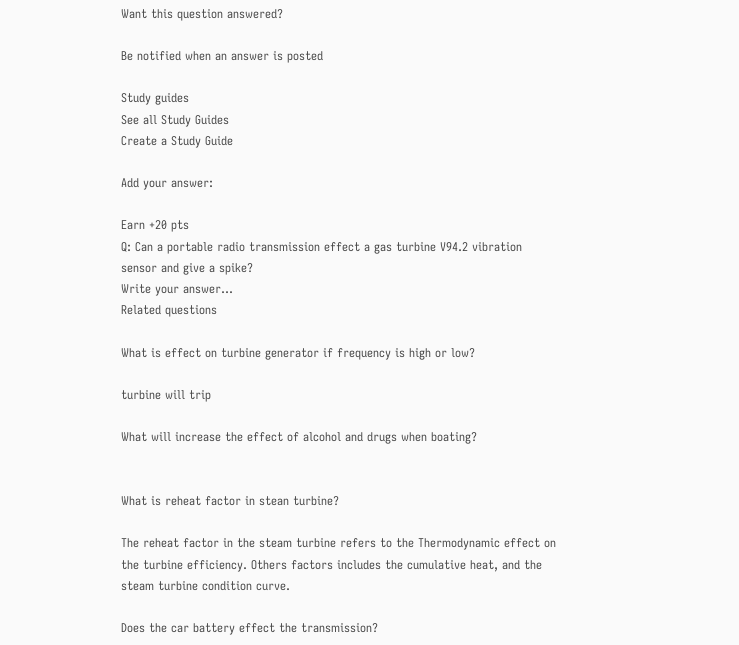Want this question answered?

Be notified when an answer is posted

Study guides
See all Study Guides
Create a Study Guide

Add your answer:

Earn +20 pts
Q: Can a portable radio transmission effect a gas turbine V94.2 vibration sensor and give a spike?
Write your answer...
Related questions

What is effect on turbine generator if frequency is high or low?

turbine will trip

What will increase the effect of alcohol and drugs when boating?


What is reheat factor in stean turbine?

The reheat factor in the steam turbine refers to the Thermodynamic effect on the turbine efficiency. Others factors includes the cumulative heat, and the steam turbine condition curve.

Does the car battery effect the transmission?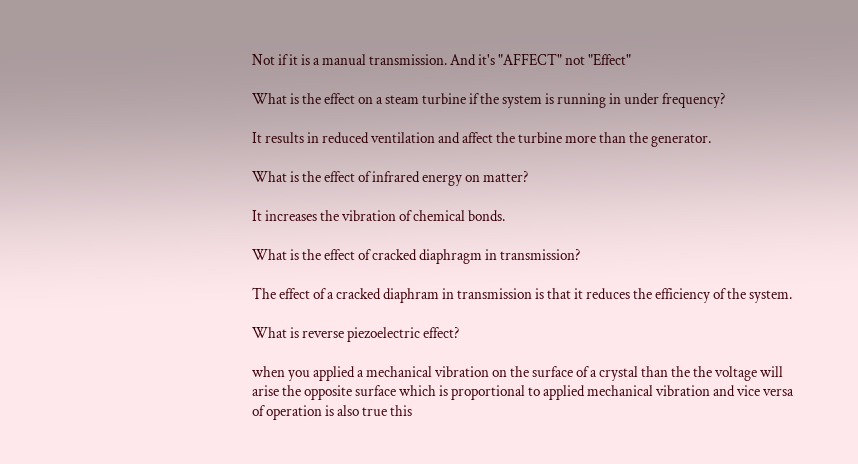Not if it is a manual transmission. And it's "AFFECT" not "Effect"

What is the effect on a steam turbine if the system is running in under frequency?

It results in reduced ventilation and affect the turbine more than the generator.

What is the effect of infrared energy on matter?

It increases the vibration of chemical bonds.

What is the effect of cracked diaphragm in transmission?

The effect of a cracked diaphram in transmission is that it reduces the efficiency of the system.

What is reverse piezoelectric effect?

when you applied a mechanical vibration on the surface of a crystal than the the voltage will arise the opposite surface which is proportional to applied mechanical vibration and vice versa of operation is also true this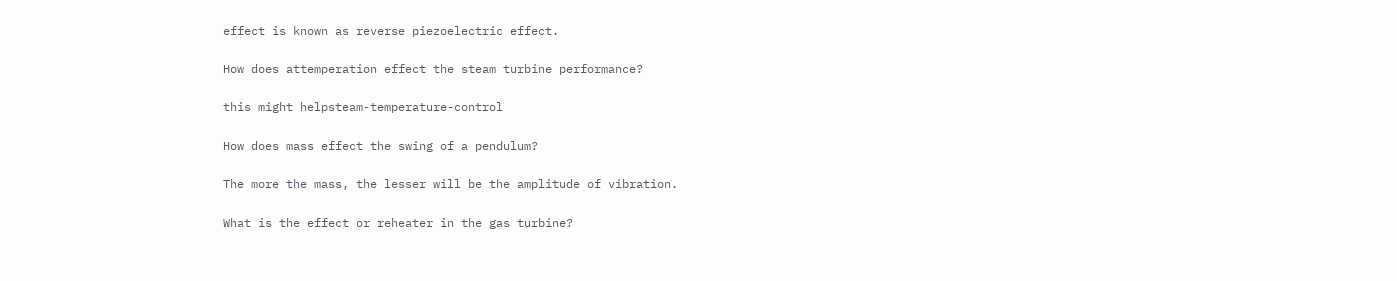effect is known as reverse piezoelectric effect.

How does attemperation effect the steam turbine performance?

this might helpsteam-temperature-control

How does mass effect the swing of a pendulum?

The more the mass, the lesser will be the amplitude of vibration.

What is the effect or reheater in the gas turbine?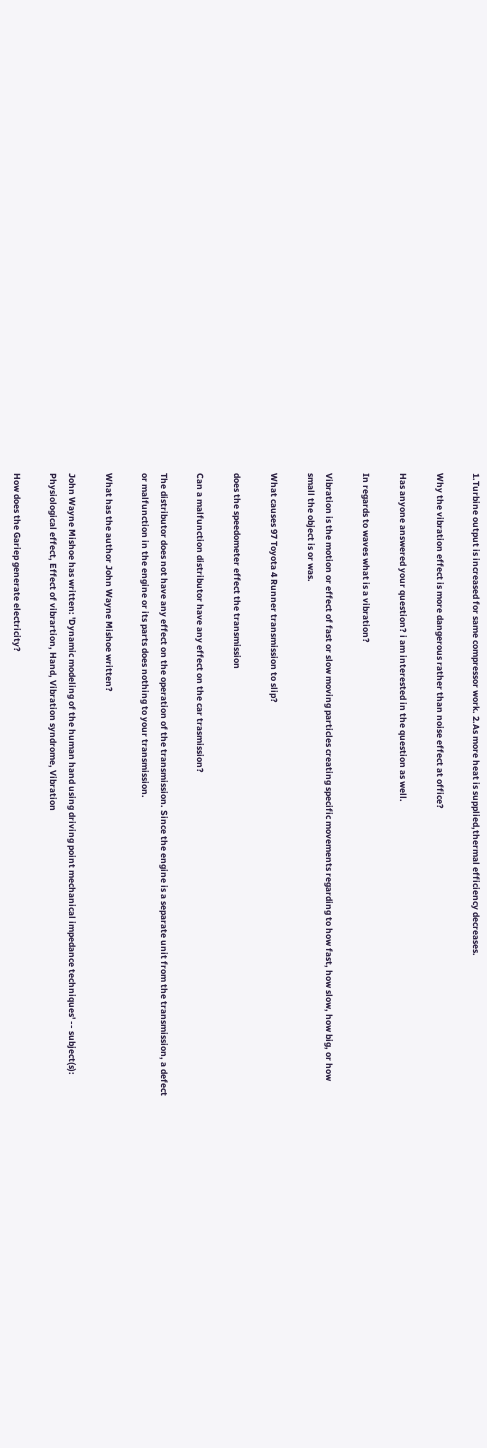1.Turbine output is increased for same compressor work. 2.As more heat is supplied,thermal efficiency decreases.

Why the vibration effect is more dangerous rather than noise effect at office?

Has anyone answered your question? i am interested in the question as well.

In regards to waves what is a vibration?

Vibration is the motion or effect of fast or slow moving particles creating specific movements regarding to how fast, how slow, how big, or how small the object is or was.

What causes 97 Toyota 4 Runner transmission to slip?

does the speedometer effect the transmission

Can a malfunction distributor have any effect on the car trasmission?

The distributor does not have any effect on the operation of the transmission. Since the engine is a separate unit from the transmission, a defect or malfunction in the engine or its parts does nothing to your transmission.

What has the author John Wayne Mishoe written?

John Wayne Mishoe has written: 'Dynamic modeling of the human hand using driving point mechanical impedance techniques' -- subject(s): Physiological effect, Effect of vibrartion, Hand, Vibration syndrome, Vibration

How does the Gariep generate electricity?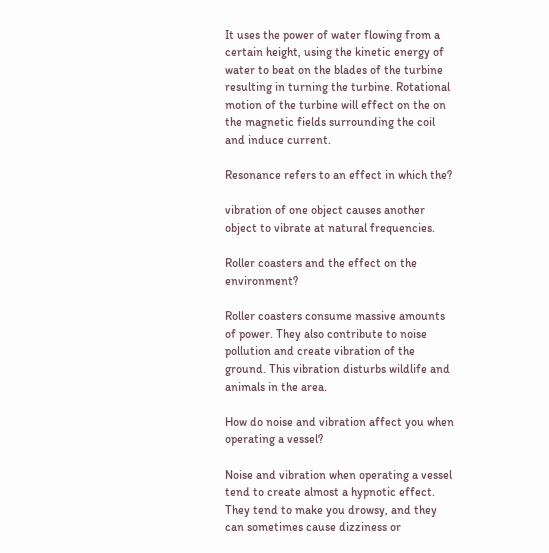It uses the power of water flowing from a certain height, using the kinetic energy of water to beat on the blades of the turbine resulting in turning the turbine. Rotational motion of the turbine will effect on the on the magnetic fields surrounding the coil and induce current.

Resonance refers to an effect in which the?

vibration of one object causes another object to vibrate at natural frequencies.

Roller coasters and the effect on the environment?

Roller coasters consume massive amounts of power. They also contribute to noise pollution and create vibration of the ground. This vibration disturbs wildlife and animals in the area.

How do noise and vibration affect you when operating a vessel?

Noise and vibration when operating a vessel tend to create almost a hypnotic effect. They tend to make you drowsy, and they can sometimes cause dizziness or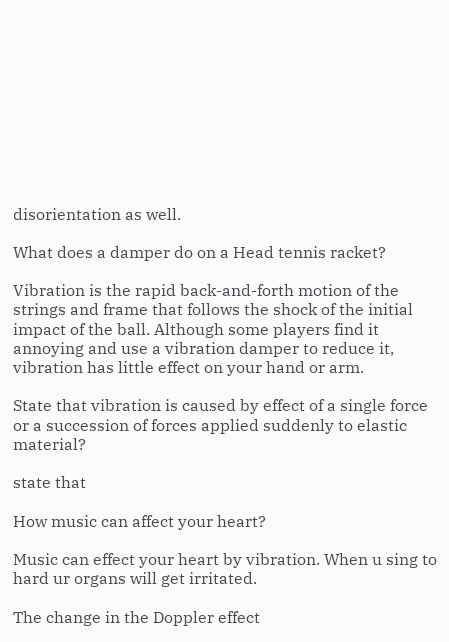disorientation as well.

What does a damper do on a Head tennis racket?

Vibration is the rapid back-and-forth motion of the strings and frame that follows the shock of the initial impact of the ball. Although some players find it annoying and use a vibration damper to reduce it, vibration has little effect on your hand or arm.

State that vibration is caused by effect of a single force or a succession of forces applied suddenly to elastic material?

state that

How music can affect your heart?

Music can effect your heart by vibration. When u sing to hard ur organs will get irritated.

The change in the Doppler effect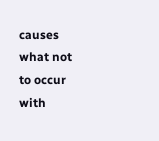causes what not to occur with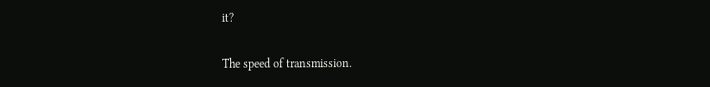it?

The speed of transmission.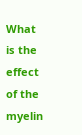What is the effect of the myelin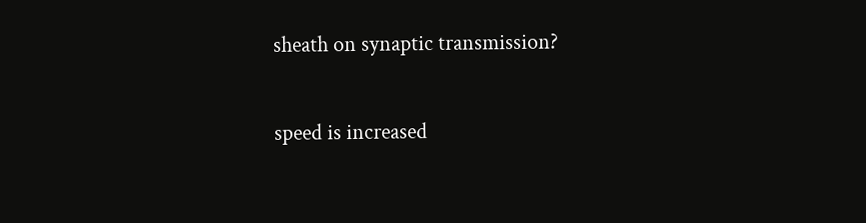sheath on synaptic transmission?

speed is increased